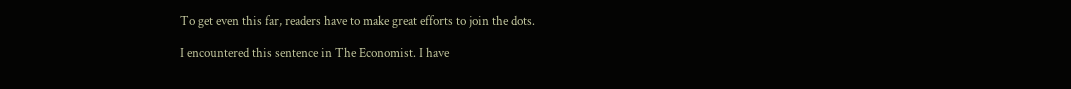To get even this far, readers have to make great efforts to join the dots.

I encountered this sentence in The Economist. I have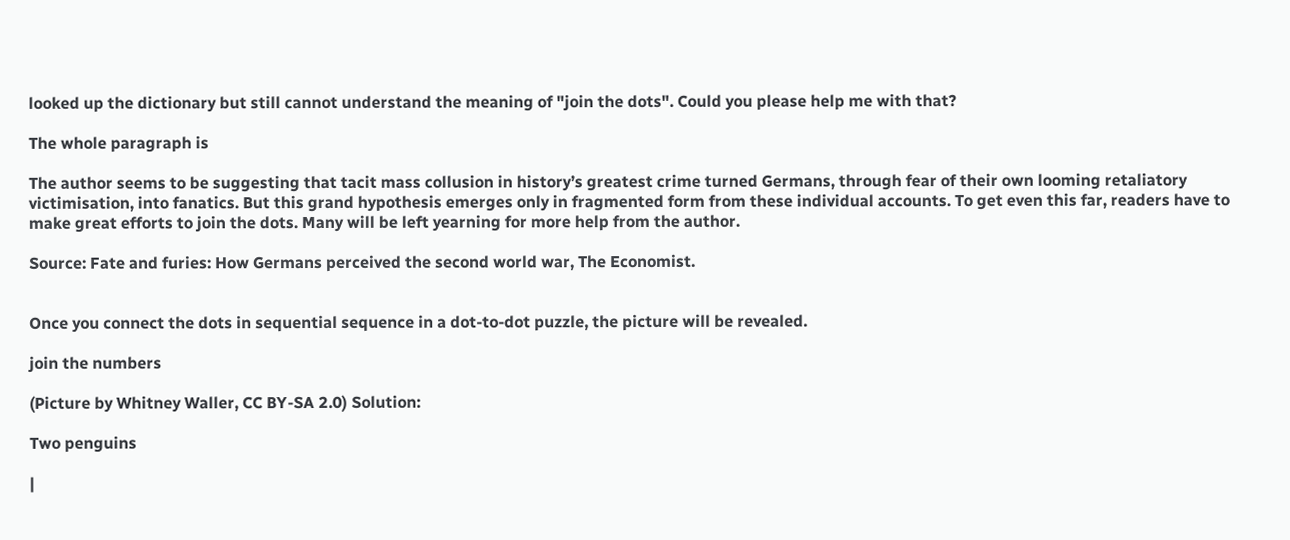looked up the dictionary but still cannot understand the meaning of "join the dots". Could you please help me with that?

The whole paragraph is

The author seems to be suggesting that tacit mass collusion in history’s greatest crime turned Germans, through fear of their own looming retaliatory victimisation, into fanatics. But this grand hypothesis emerges only in fragmented form from these individual accounts. To get even this far, readers have to make great efforts to join the dots. Many will be left yearning for more help from the author.

Source: Fate and furies: How Germans perceived the second world war, The Economist.


Once you connect the dots in sequential sequence in a dot-to-dot puzzle, the picture will be revealed.

join the numbers

(Picture by Whitney Waller, CC BY-SA 2.0) Solution:

Two penguins

|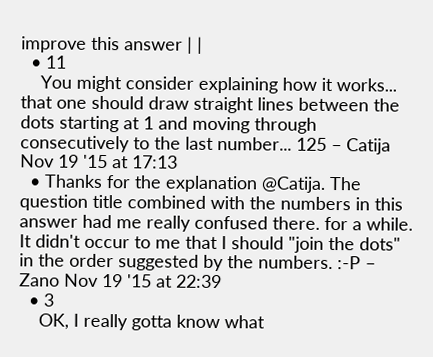improve this answer | |
  • 11
    You might consider explaining how it works... that one should draw straight lines between the dots starting at 1 and moving through consecutively to the last number... 125 – Catija Nov 19 '15 at 17:13
  • Thanks for the explanation @Catija. The question title combined with the numbers in this answer had me really confused there. for a while. It didn't occur to me that I should "join the dots" in the order suggested by the numbers. :-P – Zano Nov 19 '15 at 22:39
  • 3
    OK, I really gotta know what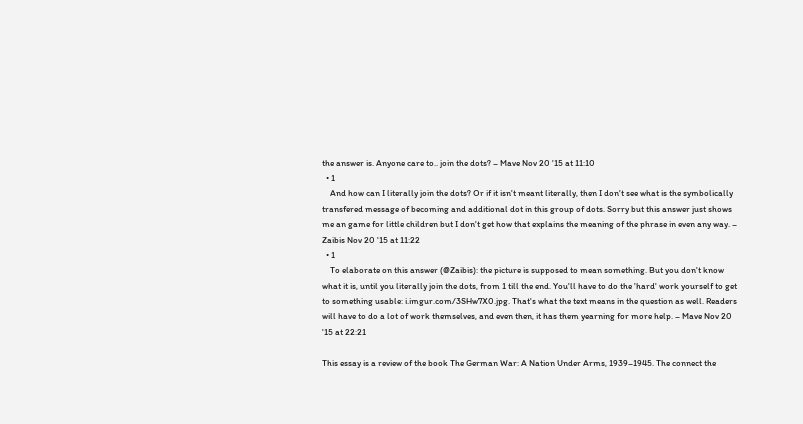the answer is. Anyone care to.. join the dots? – Mave Nov 20 '15 at 11:10
  • 1
    And how can I literally join the dots? Or if it isn't meant literally, then I don't see what is the symbolically transfered message of becoming and additional dot in this group of dots. Sorry but this answer just shows me an game for little children but I don't get how that explains the meaning of the phrase in even any way. – Zaibis Nov 20 '15 at 11:22
  • 1
    To elaborate on this answer (@Zaibis): the picture is supposed to mean something. But you don't know what it is, until you literally join the dots, from 1 till the end. You'll have to do the 'hard' work yourself to get to something usable: i.imgur.com/3SHw7X0.jpg. That's what the text means in the question as well. Readers will have to do a lot of work themselves, and even then, it has them yearning for more help. – Mave Nov 20 '15 at 22:21

This essay is a review of the book The German War: A Nation Under Arms, 1939–1945. The connect the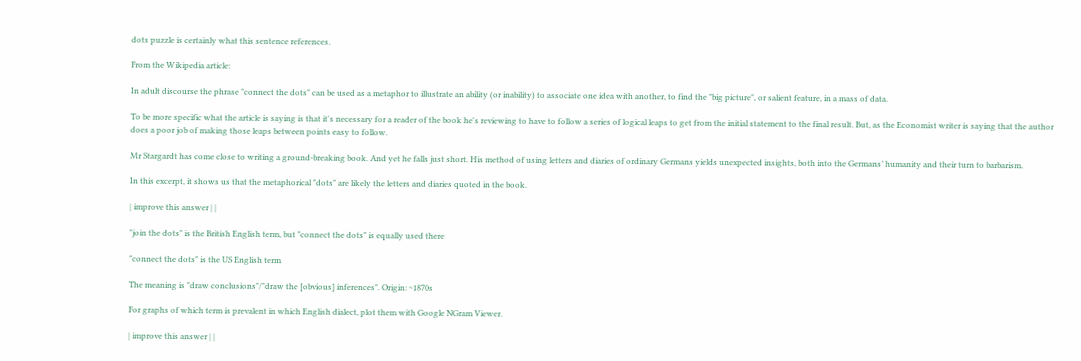dots puzzle is certainly what this sentence references.

From the Wikipedia article:

In adult discourse the phrase "connect the dots" can be used as a metaphor to illustrate an ability (or inability) to associate one idea with another, to find the "big picture", or salient feature, in a mass of data.

To be more specific what the article is saying is that it's necessary for a reader of the book he's reviewing to have to follow a series of logical leaps to get from the initial statement to the final result. But, as the Economist writer is saying that the author does a poor job of making those leaps between points easy to follow.

Mr Stargardt has come close to writing a ground-breaking book. And yet he falls just short. His method of using letters and diaries of ordinary Germans yields unexpected insights, both into the Germans’ humanity and their turn to barbarism.

In this excerpt, it shows us that the metaphorical "dots" are likely the letters and diaries quoted in the book.

| improve this answer | |

"join the dots" is the British English term, but "connect the dots" is equally used there

"connect the dots" is the US English term

The meaning is "draw conclusions"/"draw the [obvious] inferences". Origin: ~1870s

For graphs of which term is prevalent in which English dialect, plot them with Google NGram Viewer.

| improve this answer | |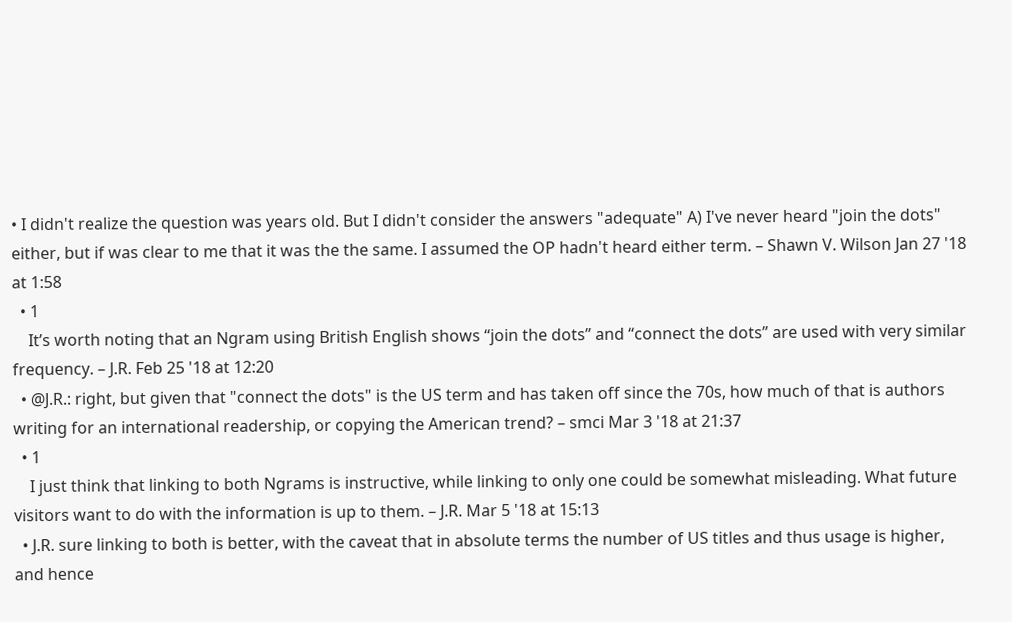• I didn't realize the question was years old. But I didn't consider the answers "adequate" A) I've never heard "join the dots" either, but if was clear to me that it was the the same. I assumed the OP hadn't heard either term. – Shawn V. Wilson Jan 27 '18 at 1:58
  • 1
    It’s worth noting that an Ngram using British English shows “join the dots” and “connect the dots” are used with very similar frequency. – J.R. Feb 25 '18 at 12:20
  • @J.R.: right, but given that "connect the dots" is the US term and has taken off since the 70s, how much of that is authors writing for an international readership, or copying the American trend? – smci Mar 3 '18 at 21:37
  • 1
    I just think that linking to both Ngrams is instructive, while linking to only one could be somewhat misleading. What future visitors want to do with the information is up to them. – J.R. Mar 5 '18 at 15:13
  • J.R. sure linking to both is better, with the caveat that in absolute terms the number of US titles and thus usage is higher, and hence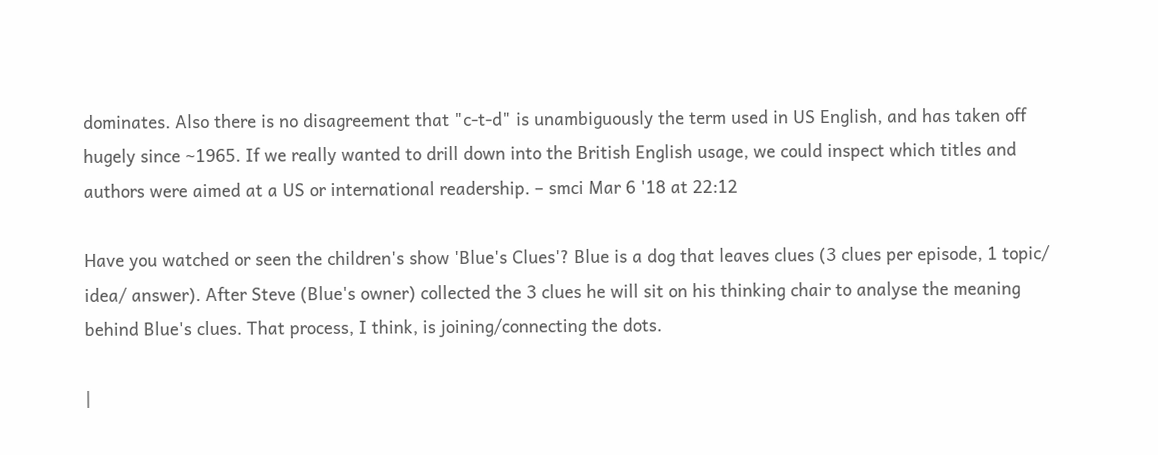dominates. Also there is no disagreement that "c-t-d" is unambiguously the term used in US English, and has taken off hugely since ~1965. If we really wanted to drill down into the British English usage, we could inspect which titles and authors were aimed at a US or international readership. – smci Mar 6 '18 at 22:12

Have you watched or seen the children's show 'Blue's Clues'? Blue is a dog that leaves clues (3 clues per episode, 1 topic/ idea/ answer). After Steve (Blue's owner) collected the 3 clues he will sit on his thinking chair to analyse the meaning behind Blue's clues. That process, I think, is joining/connecting the dots.

|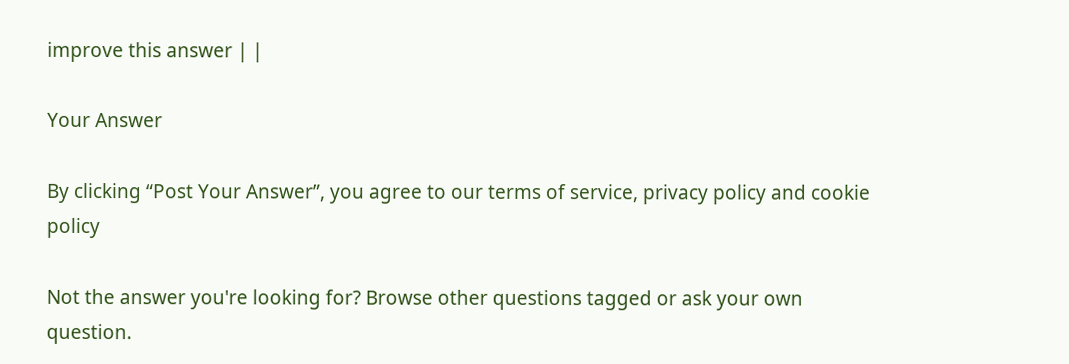improve this answer | |

Your Answer

By clicking “Post Your Answer”, you agree to our terms of service, privacy policy and cookie policy

Not the answer you're looking for? Browse other questions tagged or ask your own question.